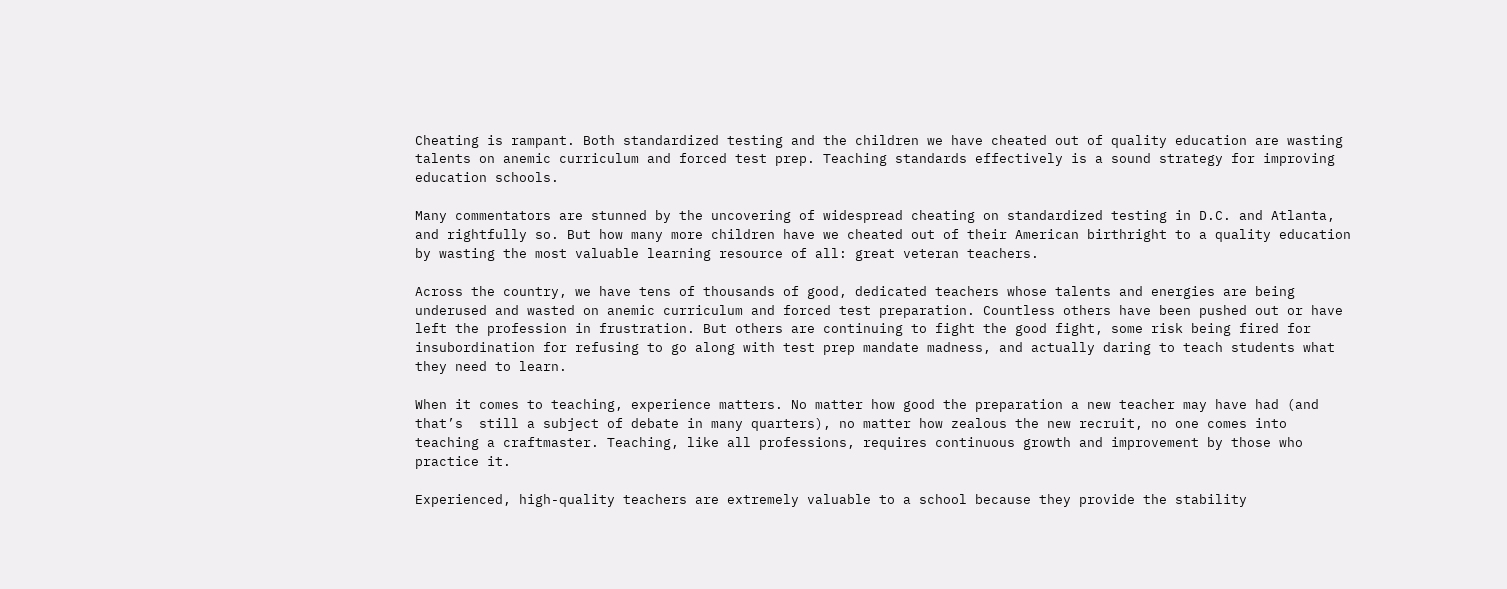Cheating is rampant. Both standardized testing and the children we have cheated out of quality education are wasting talents on anemic curriculum and forced test prep. Teaching standards effectively is a sound strategy for improving education schools.

Many commentators are stunned by the uncovering of widespread cheating on standardized testing in D.C. and Atlanta, and rightfully so. But how many more children have we cheated out of their American birthright to a quality education by wasting the most valuable learning resource of all: great veteran teachers.

Across the country, we have tens of thousands of good, dedicated teachers whose talents and energies are being underused and wasted on anemic curriculum and forced test preparation. Countless others have been pushed out or have left the profession in frustration. But others are continuing to fight the good fight, some risk being fired for insubordination for refusing to go along with test prep mandate madness, and actually daring to teach students what they need to learn.

When it comes to teaching, experience matters. No matter how good the preparation a new teacher may have had (and that’s  still a subject of debate in many quarters), no matter how zealous the new recruit, no one comes into teaching a craftmaster. Teaching, like all professions, requires continuous growth and improvement by those who practice it.

Experienced, high-quality teachers are extremely valuable to a school because they provide the stability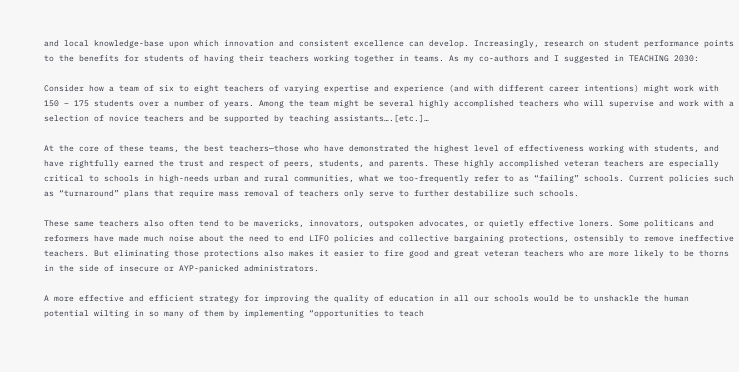and local knowledge-base upon which innovation and consistent excellence can develop. Increasingly, research on student performance points to the benefits for students of having their teachers working together in teams. As my co-authors and I suggested in TEACHING 2030:

Consider how a team of six to eight teachers of varying expertise and experience (and with different career intentions) might work with 150 – 175 students over a number of years. Among the team might be several highly accomplished teachers who will supervise and work with a selection of novice teachers and be supported by teaching assistants….[etc.]…

At the core of these teams, the best teachers—those who have demonstrated the highest level of effectiveness working with students, and have rightfully earned the trust and respect of peers, students, and parents. These highly accomplished veteran teachers are especially critical to schools in high-needs urban and rural communities, what we too-frequently refer to as “failing” schools. Current policies such as “turnaround” plans that require mass removal of teachers only serve to further destabilize such schools.

These same teachers also often tend to be mavericks, innovators, outspoken advocates, or quietly effective loners. Some politicans and reformers have made much noise about the need to end LIFO policies and collective bargaining protections, ostensibly to remove ineffective teachers. But eliminating those protections also makes it easier to fire good and great veteran teachers who are more likely to be thorns in the side of insecure or AYP-panicked administrators.

A more effective and efficient strategy for improving the quality of education in all our schools would be to unshackle the human potential wilting in so many of them by implementing “opportunities to teach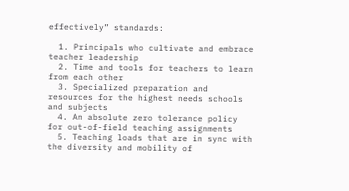effectively” standards:

  1. Principals who cultivate and embrace teacher leadership
  2. Time and tools for teachers to learn from each other
  3. Specialized preparation and resources for the highest needs schools and subjects
  4. An absolute zero tolerance policy for out-of-field teaching assignments
  5. Teaching loads that are in sync with the diversity and mobility of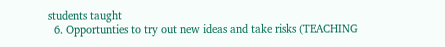students taught
  6. Opportunties to try out new ideas and take risks (TEACHING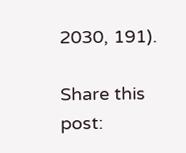2030, 191).

Share this post: